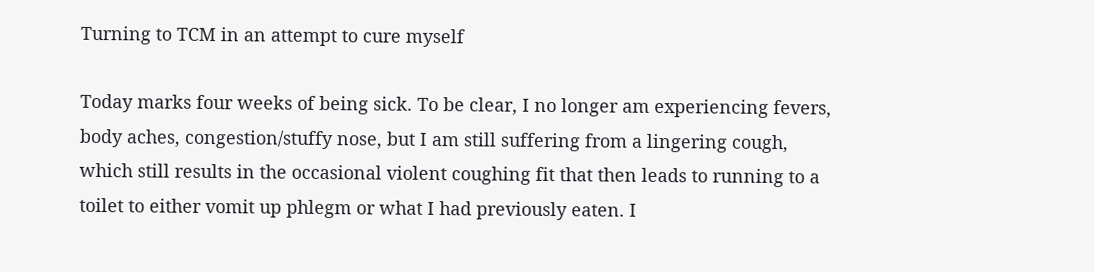Turning to TCM in an attempt to cure myself

Today marks four weeks of being sick. To be clear, I no longer am experiencing fevers, body aches, congestion/stuffy nose, but I am still suffering from a lingering cough, which still results in the occasional violent coughing fit that then leads to running to a toilet to either vomit up phlegm or what I had previously eaten. I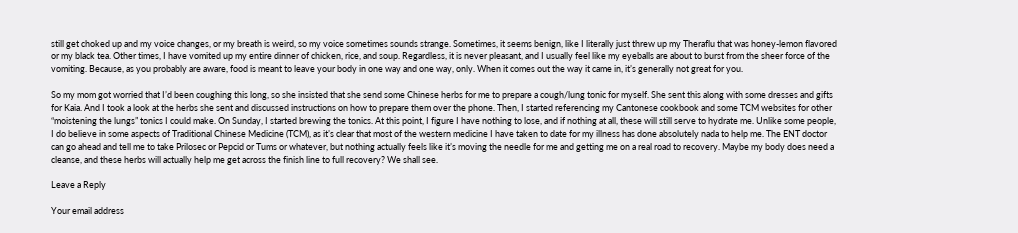still get choked up and my voice changes, or my breath is weird, so my voice sometimes sounds strange. Sometimes, it seems benign, like I literally just threw up my Theraflu that was honey-lemon flavored or my black tea. Other times, I have vomited up my entire dinner of chicken, rice, and soup. Regardless, it is never pleasant, and I usually feel like my eyeballs are about to burst from the sheer force of the vomiting. Because, as you probably are aware, food is meant to leave your body in one way and one way, only. When it comes out the way it came in, it’s generally not great for you.

So my mom got worried that I’d been coughing this long, so she insisted that she send some Chinese herbs for me to prepare a cough/lung tonic for myself. She sent this along with some dresses and gifts for Kaia. And I took a look at the herbs she sent and discussed instructions on how to prepare them over the phone. Then, I started referencing my Cantonese cookbook and some TCM websites for other “moistening the lungs” tonics I could make. On Sunday, I started brewing the tonics. At this point, I figure I have nothing to lose, and if nothing at all, these will still serve to hydrate me. Unlike some people, I do believe in some aspects of Traditional Chinese Medicine (TCM), as it’s clear that most of the western medicine I have taken to date for my illness has done absolutely nada to help me. The ENT doctor can go ahead and tell me to take Prilosec or Pepcid or Tums or whatever, but nothing actually feels like it’s moving the needle for me and getting me on a real road to recovery. Maybe my body does need a cleanse, and these herbs will actually help me get across the finish line to full recovery? We shall see.

Leave a Reply

Your email address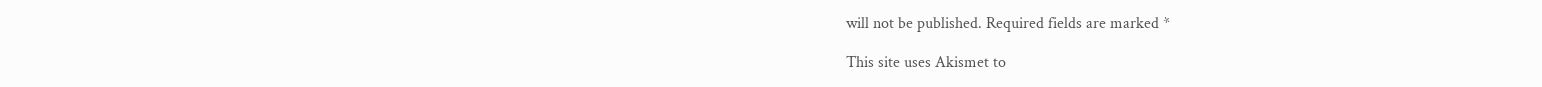will not be published. Required fields are marked *

This site uses Akismet to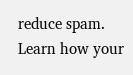reduce spam. Learn how your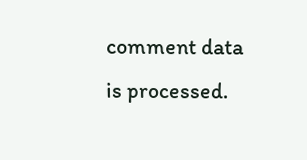comment data is processed.